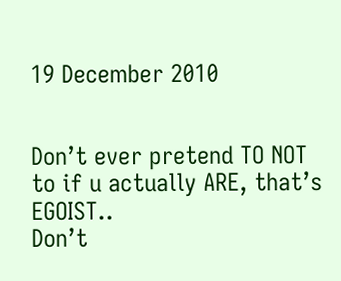19 December 2010


Don’t ever pretend TO NOT to if u actually ARE, that’s EGOIST..
Don’t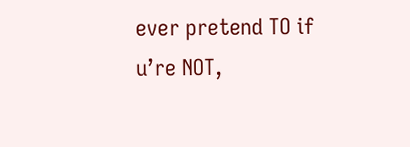ever pretend TO if u’re NOT,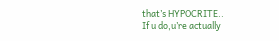that’s HYPOCRITE..
If u do,u’re actually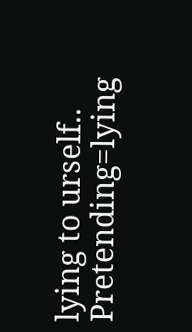lying to urself..
Pretending=lying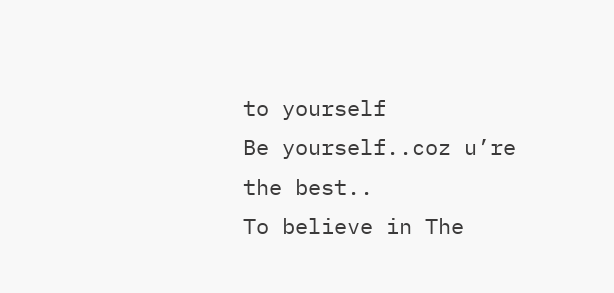to yourself
Be yourself..coz u’re the best..
To believe in The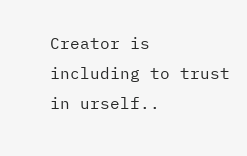Creator is including to trust in urself..